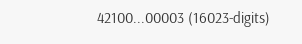42100...00003 (16023-digits)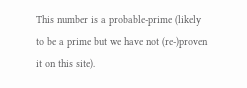This number is a probable-prime (likely to be a prime but we have not (re-)proven it on this site).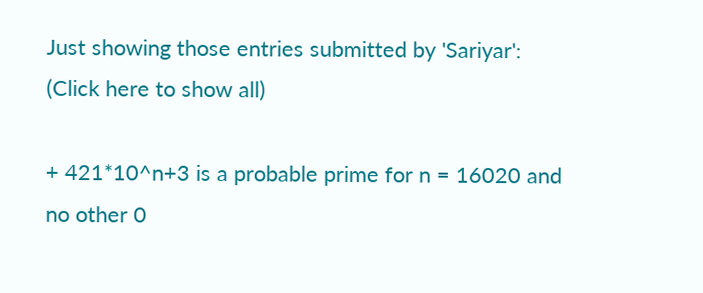Just showing those entries submitted by 'Sariyar': (Click here to show all)

+ 421*10^n+3 is a probable prime for n = 16020 and no other 0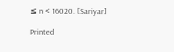≤ n < 16020. [Sariyar]

Printed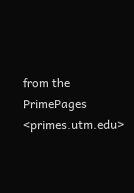from the PrimePages <primes.utm.edu>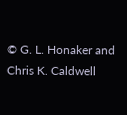© G. L. Honaker and Chris K. Caldwell